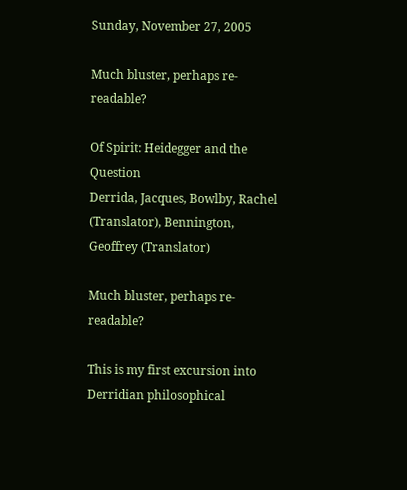Sunday, November 27, 2005

Much bluster, perhaps re-readable?

Of Spirit: Heidegger and the Question
Derrida, Jacques, Bowlby, Rachel (Translator), Bennington, Geoffrey (Translator)

Much bluster, perhaps re-readable?

This is my first excursion into Derridian philosophical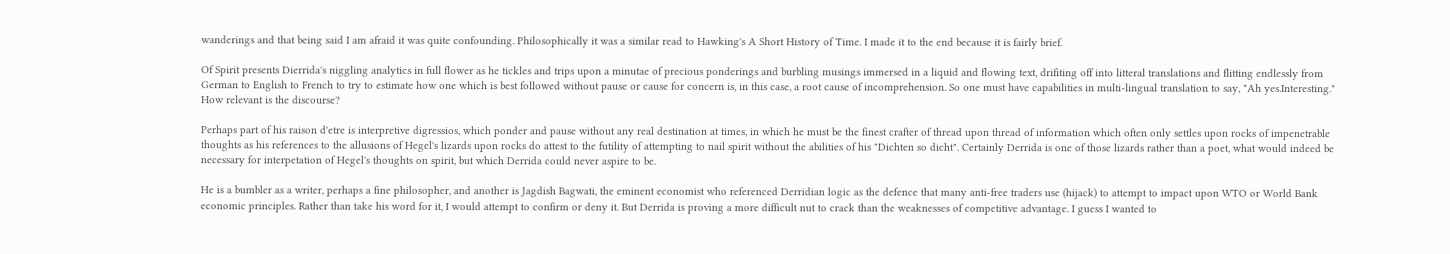wanderings and that being said I am afraid it was quite confounding. Philosophically it was a similar read to Hawking's A Short History of Time. I made it to the end because it is fairly brief.

Of Spirit presents Dierrida's niggling analytics in full flower as he tickles and trips upon a minutae of precious ponderings and burbling musings immersed in a liquid and flowing text, drifiting off into litteral translations and flitting endlessly from German to English to French to try to estimate how one which is best followed without pause or cause for concern is, in this case, a root cause of incomprehension. So one must have capabilities in multi-lingual translation to say, "Ah yes.Interesting." How relevant is the discourse?

Perhaps part of his raison d'etre is interpretive digressios, which ponder and pause without any real destination at times, in which he must be the finest crafter of thread upon thread of information which often only settles upon rocks of impenetrable thoughts as his references to the allusions of Hegel's lizards upon rocks do attest to the futility of attempting to nail spirit without the abilities of his "Dichten so dicht". Certainly Derrida is one of those lizards rather than a poet, what would indeed be necessary for interpetation of Hegel's thoughts on spirit, but which Derrida could never aspire to be.

He is a bumbler as a writer, perhaps a fine philosopher, and another is Jagdish Bagwati, the eminent economist who referenced Derridian logic as the defence that many anti-free traders use (hijack) to attempt to impact upon WTO or World Bank economic principles. Rather than take his word for it, I would attempt to confirm or deny it. But Derrida is proving a more difficult nut to crack than the weaknesses of competitive advantage. I guess I wanted to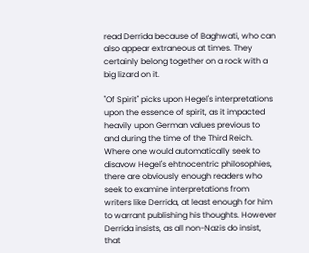read Derrida because of Baghwati, who can also appear extraneous at times. They certainly belong together on a rock with a big lizard on it.

"Of Spirit" picks upon Hegel's interpretations upon the essence of spirit, as it impacted heavily upon German values previous to and during the time of the Third Reich. Where one would automatically seek to disavow Hegel's ehtnocentric philosophies, there are obviously enough readers who seek to examine interpretations from writers like Derrida, at least enough for him to warrant publishing his thoughts. However Derrida insists, as all non-Nazis do insist, that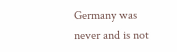Germany was never and is not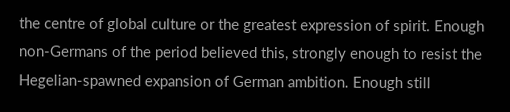the centre of global culture or the greatest expression of spirit. Enough non-Germans of the period believed this, strongly enough to resist the Hegelian-spawned expansion of German ambition. Enough still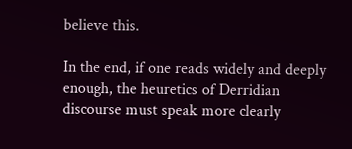believe this.

In the end, if one reads widely and deeply enough, the heuretics of Derridian discourse must speak more clearly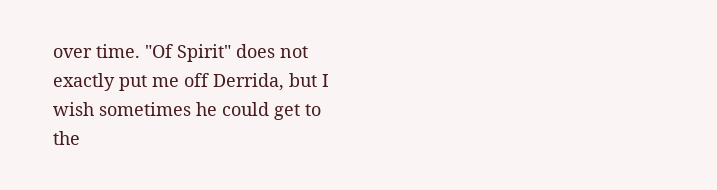over time. "Of Spirit" does not exactly put me off Derrida, but I wish sometimes he could get to the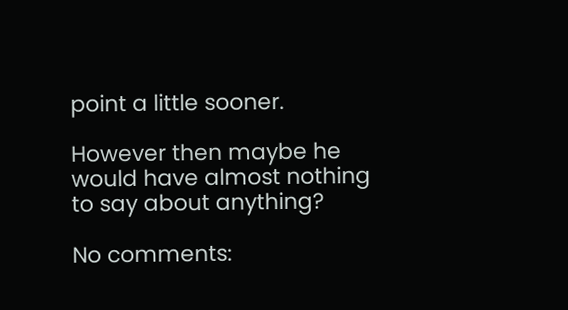point a little sooner.

However then maybe he would have almost nothing to say about anything?

No comments: